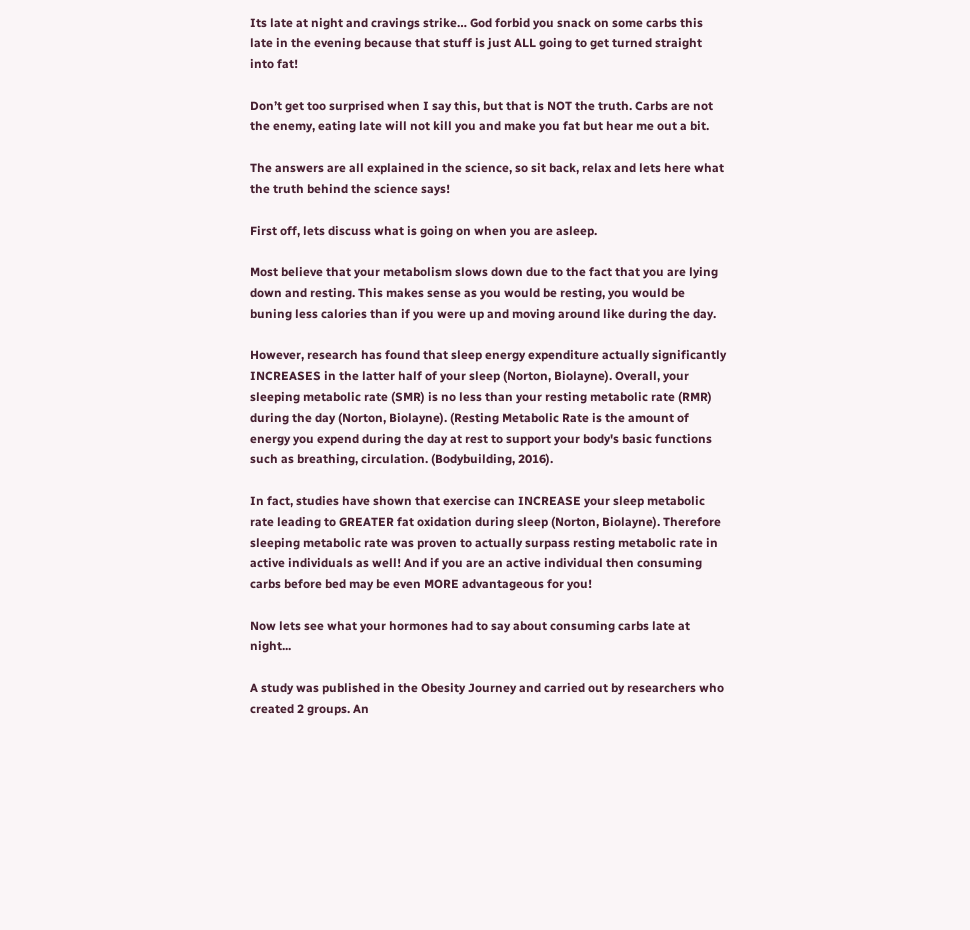Its late at night and cravings strike… God forbid you snack on some carbs this late in the evening because that stuff is just ALL going to get turned straight into fat!

Don’t get too surprised when I say this, but that is NOT the truth. Carbs are not the enemy, eating late will not kill you and make you fat but hear me out a bit.

The answers are all explained in the science, so sit back, relax and lets here what the truth behind the science says!

First off, lets discuss what is going on when you are asleep.

Most believe that your metabolism slows down due to the fact that you are lying down and resting. This makes sense as you would be resting, you would be buning less calories than if you were up and moving around like during the day.

However, research has found that sleep energy expenditure actually significantly INCREASES in the latter half of your sleep (Norton, Biolayne). Overall, your sleeping metabolic rate (SMR) is no less than your resting metabolic rate (RMR) during the day (Norton, Biolayne). (Resting Metabolic Rate is the amount of energy you expend during the day at rest to support your body's basic functions such as breathing, circulation. (Bodybuilding, 2016).

In fact, studies have shown that exercise can INCREASE your sleep metabolic rate leading to GREATER fat oxidation during sleep (Norton, Biolayne). Therefore sleeping metabolic rate was proven to actually surpass resting metabolic rate in active individuals as well! And if you are an active individual then consuming carbs before bed may be even MORE advantageous for you!

Now lets see what your hormones had to say about consuming carbs late at night...

A study was published in the Obesity Journey and carried out by researchers who created 2 groups. An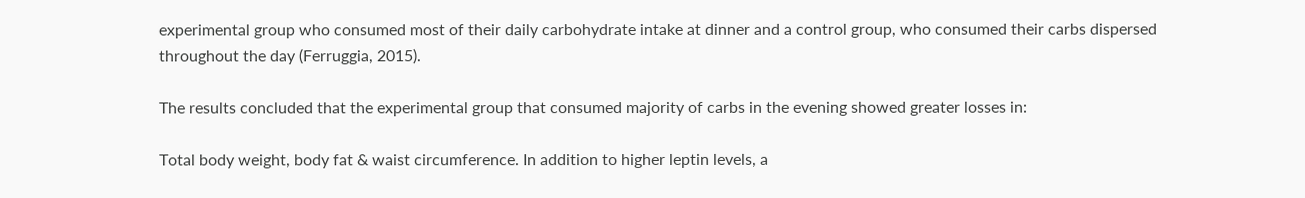experimental group who consumed most of their daily carbohydrate intake at dinner and a control group, who consumed their carbs dispersed throughout the day (Ferruggia, 2015).

The results concluded that the experimental group that consumed majority of carbs in the evening showed greater losses in:

Total body weight, body fat & waist circumference. In addition to higher leptin levels, a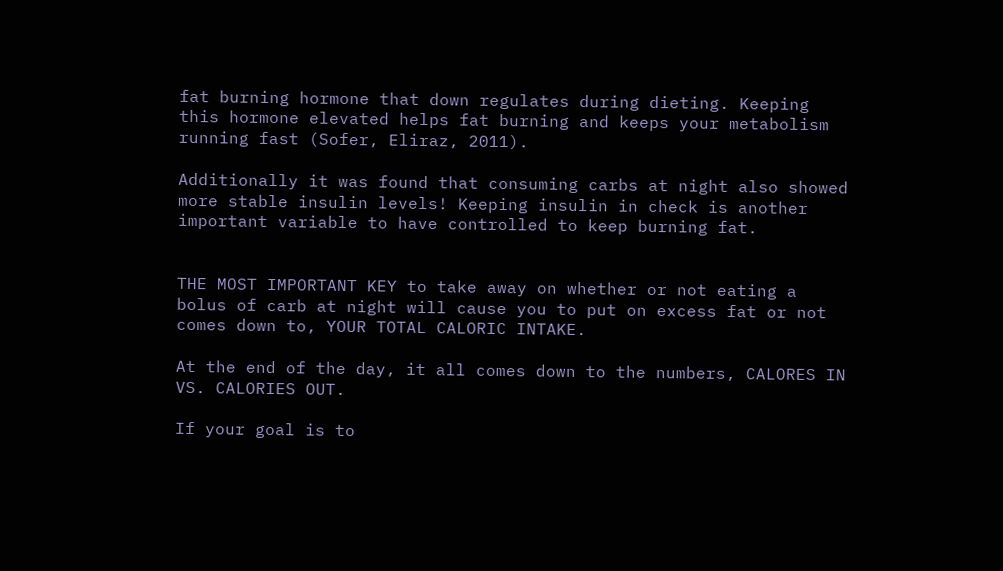fat burning hormone that down regulates during dieting. Keeping this hormone elevated helps fat burning and keeps your metabolism running fast (Sofer, Eliraz, 2011).

Additionally it was found that consuming carbs at night also showed more stable insulin levels! Keeping insulin in check is another important variable to have controlled to keep burning fat.


THE MOST IMPORTANT KEY to take away on whether or not eating a bolus of carb at night will cause you to put on excess fat or not comes down to, YOUR TOTAL CALORIC INTAKE.

At the end of the day, it all comes down to the numbers, CALORES IN VS. CALORIES OUT.

If your goal is to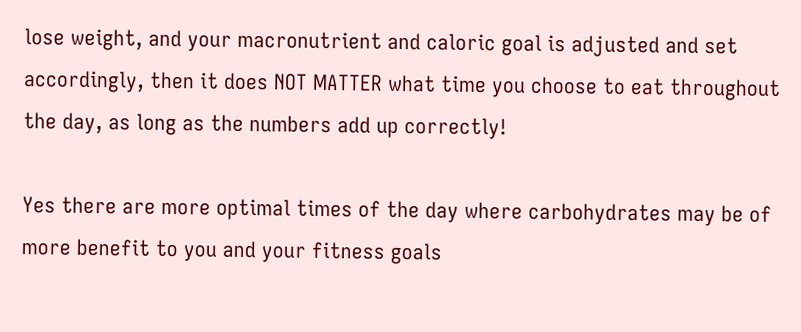lose weight, and your macronutrient and caloric goal is adjusted and set accordingly, then it does NOT MATTER what time you choose to eat throughout the day, as long as the numbers add up correctly!

Yes there are more optimal times of the day where carbohydrates may be of more benefit to you and your fitness goals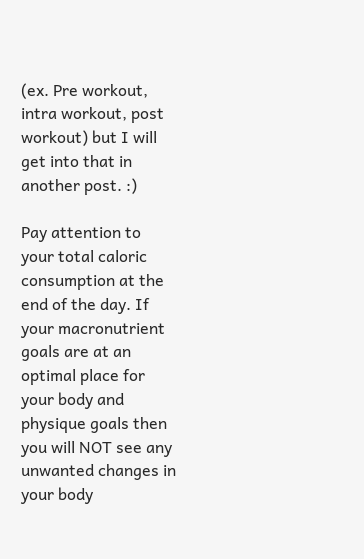(ex. Pre workout, intra workout, post workout) but I will get into that in another post. :)

Pay attention to your total caloric consumption at the end of the day. If your macronutrient goals are at an optimal place for your body and physique goals then you will NOT see any unwanted changes in your body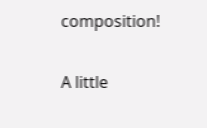composition!

A little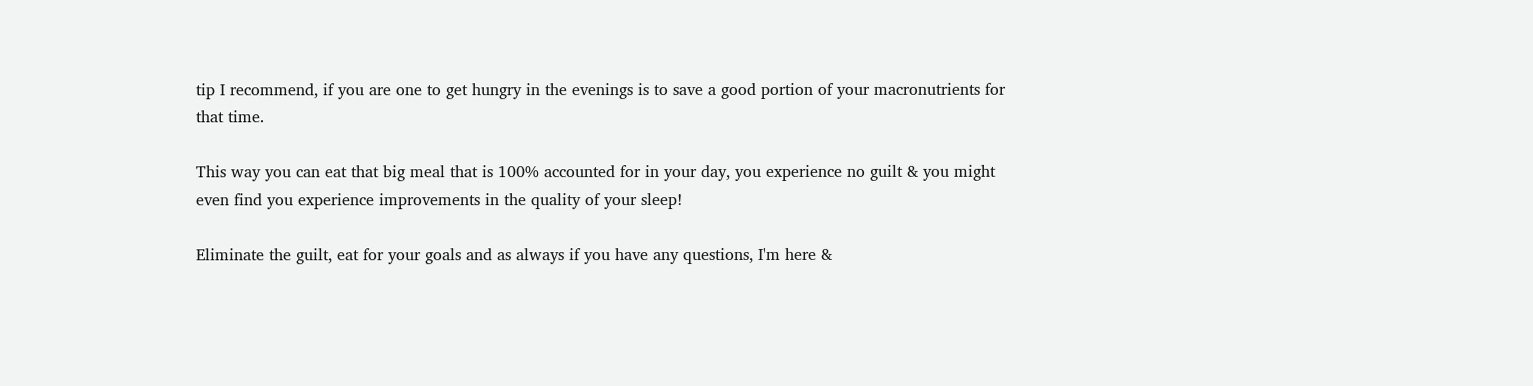tip I recommend, if you are one to get hungry in the evenings is to save a good portion of your macronutrients for that time.

This way you can eat that big meal that is 100% accounted for in your day, you experience no guilt & you might even find you experience improvements in the quality of your sleep!

Eliminate the guilt, eat for your goals and as always if you have any questions, I'm here &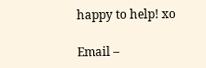happy to help! xo

Email –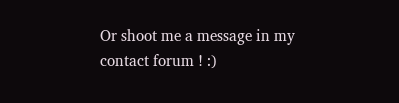Or shoot me a message in my contact forum ! :)